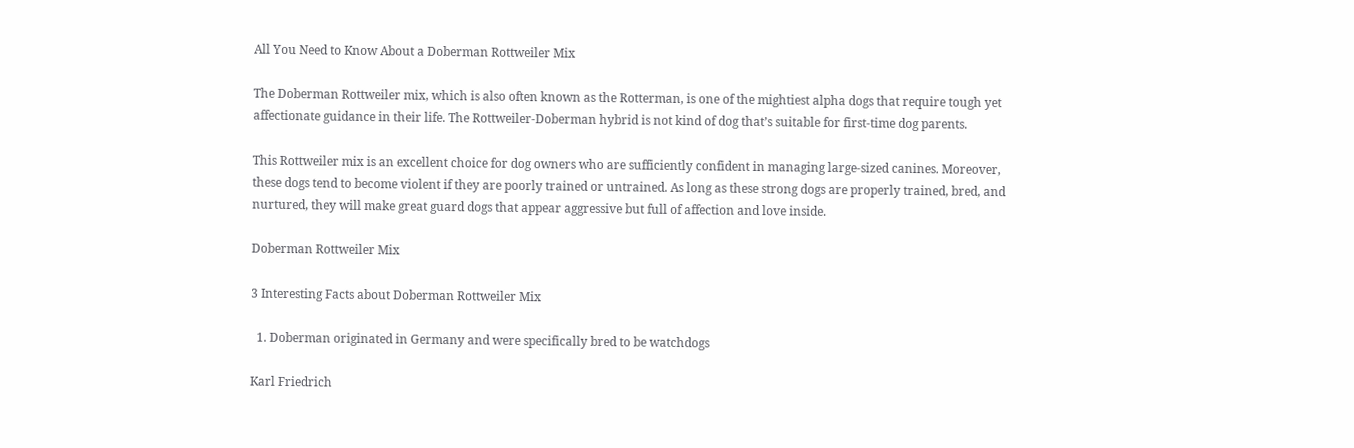All You Need to Know About a Doberman Rottweiler Mix

The Doberman Rottweiler mix, which is also often known as the Rotterman, is one of the mightiest alpha dogs that require tough yet affectionate guidance in their life. The Rottweiler-Doberman hybrid is not kind of dog that’s suitable for first-time dog parents.

This Rottweiler mix is an excellent choice for dog owners who are sufficiently confident in managing large-sized canines. Moreover, these dogs tend to become violent if they are poorly trained or untrained. As long as these strong dogs are properly trained, bred, and nurtured, they will make great guard dogs that appear aggressive but full of affection and love inside.

Doberman Rottweiler Mix

3 Interesting Facts about Doberman Rottweiler Mix

  1. Doberman originated in Germany and were specifically bred to be watchdogs

Karl Friedrich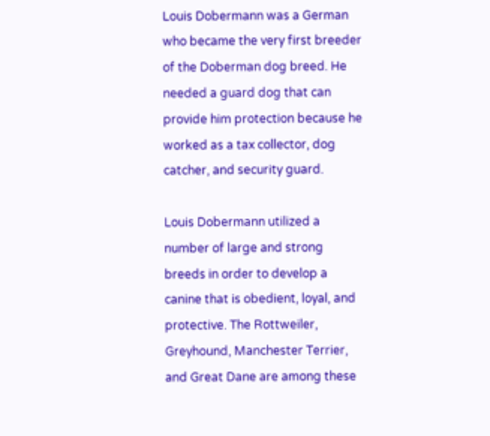Louis Dobermann was a German who became the very first breeder of the Doberman dog breed. He needed a guard dog that can provide him protection because he worked as a tax collector, dog catcher, and security guard.

Louis Dobermann utilized a number of large and strong breeds in order to develop a canine that is obedient, loyal, and protective. The Rottweiler, Greyhound, Manchester Terrier, and Great Dane are among these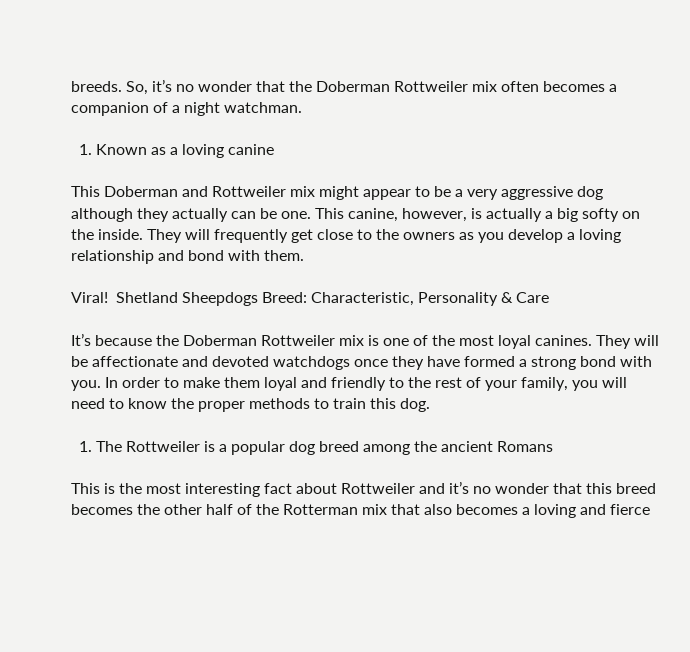breeds. So, it’s no wonder that the Doberman Rottweiler mix often becomes a companion of a night watchman.

  1. Known as a loving canine

This Doberman and Rottweiler mix might appear to be a very aggressive dog although they actually can be one. This canine, however, is actually a big softy on the inside. They will frequently get close to the owners as you develop a loving relationship and bond with them.

Viral!  Shetland Sheepdogs Breed: Characteristic, Personality & Care

It’s because the Doberman Rottweiler mix is one of the most loyal canines. They will be affectionate and devoted watchdogs once they have formed a strong bond with you. In order to make them loyal and friendly to the rest of your family, you will need to know the proper methods to train this dog.

  1. The Rottweiler is a popular dog breed among the ancient Romans

This is the most interesting fact about Rottweiler and it’s no wonder that this breed becomes the other half of the Rotterman mix that also becomes a loving and fierce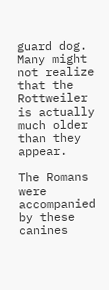guard dog. Many might not realize that the Rottweiler is actually much older than they appear.

The Romans were accompanied by these canines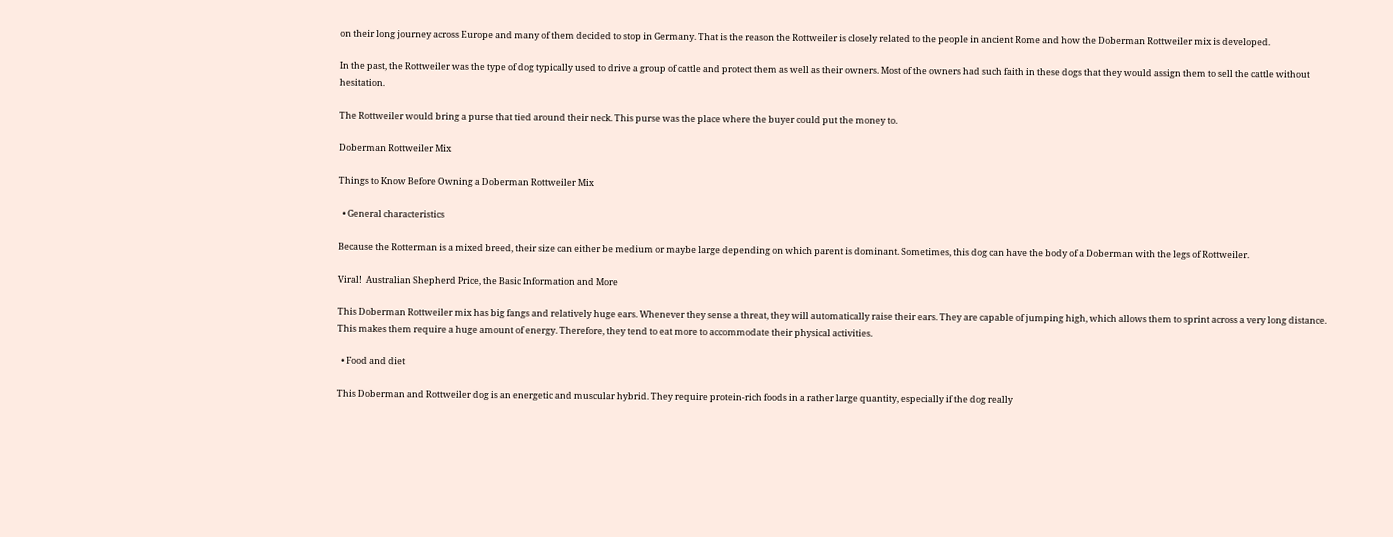on their long journey across Europe and many of them decided to stop in Germany. That is the reason the Rottweiler is closely related to the people in ancient Rome and how the Doberman Rottweiler mix is developed.

In the past, the Rottweiler was the type of dog typically used to drive a group of cattle and protect them as well as their owners. Most of the owners had such faith in these dogs that they would assign them to sell the cattle without hesitation.

The Rottweiler would bring a purse that tied around their neck. This purse was the place where the buyer could put the money to.

Doberman Rottweiler Mix

Things to Know Before Owning a Doberman Rottweiler Mix

  • General characteristics

Because the Rotterman is a mixed breed, their size can either be medium or maybe large depending on which parent is dominant. Sometimes, this dog can have the body of a Doberman with the legs of Rottweiler.

Viral!  Australian Shepherd Price, the Basic Information and More

This Doberman Rottweiler mix has big fangs and relatively huge ears. Whenever they sense a threat, they will automatically raise their ears. They are capable of jumping high, which allows them to sprint across a very long distance. This makes them require a huge amount of energy. Therefore, they tend to eat more to accommodate their physical activities.

  • Food and diet

This Doberman and Rottweiler dog is an energetic and muscular hybrid. They require protein-rich foods in a rather large quantity, especially if the dog really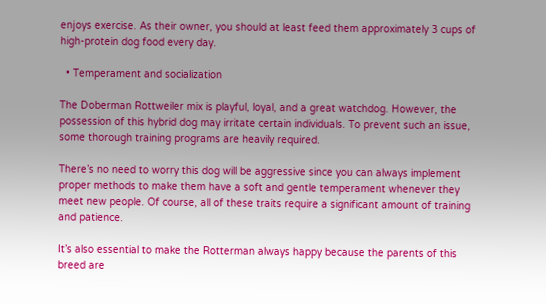enjoys exercise. As their owner, you should at least feed them approximately 3 cups of high-protein dog food every day.

  • Temperament and socialization

The Doberman Rottweiler mix is playful, loyal, and a great watchdog. However, the possession of this hybrid dog may irritate certain individuals. To prevent such an issue, some thorough training programs are heavily required.

There’s no need to worry this dog will be aggressive since you can always implement proper methods to make them have a soft and gentle temperament whenever they meet new people. Of course, all of these traits require a significant amount of training and patience.

It’s also essential to make the Rotterman always happy because the parents of this breed are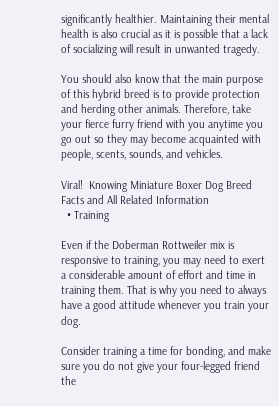significantly healthier. Maintaining their mental health is also crucial as it is possible that a lack of socializing will result in unwanted tragedy.

You should also know that the main purpose of this hybrid breed is to provide protection and herding other animals. Therefore, take your fierce furry friend with you anytime you go out so they may become acquainted with people, scents, sounds, and vehicles.

Viral!  Knowing Miniature Boxer Dog Breed Facts and All Related Information
  • Training

Even if the Doberman Rottweiler mix is responsive to training, you may need to exert a considerable amount of effort and time in training them. That is why you need to always have a good attitude whenever you train your dog.

Consider training a time for bonding, and make sure you do not give your four-legged friend the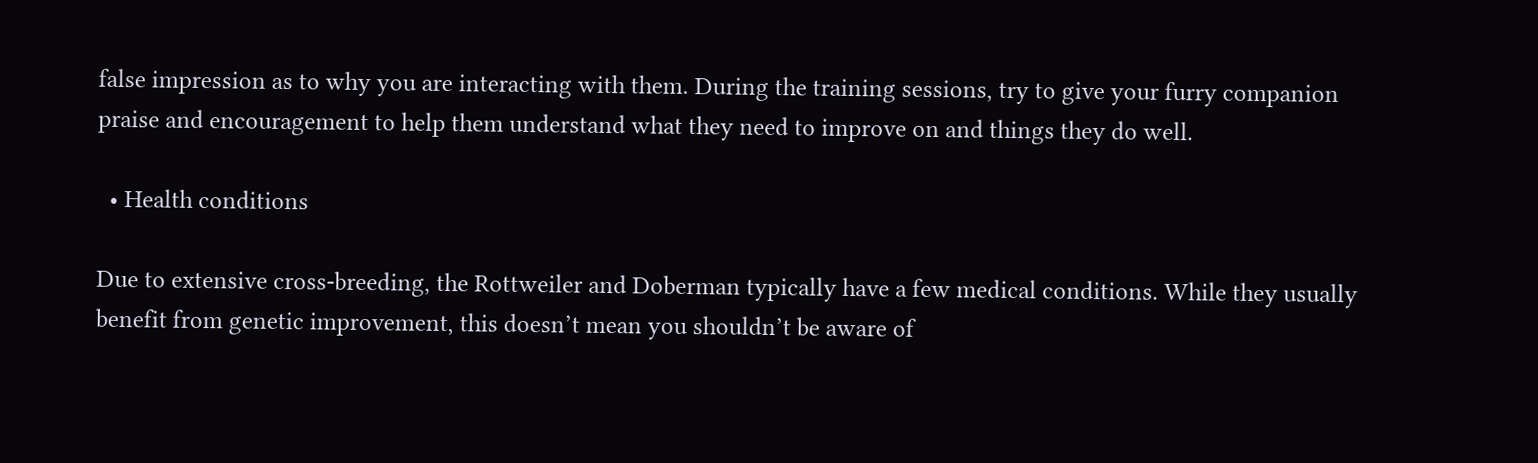false impression as to why you are interacting with them. During the training sessions, try to give your furry companion praise and encouragement to help them understand what they need to improve on and things they do well.

  • Health conditions

Due to extensive cross-breeding, the Rottweiler and Doberman typically have a few medical conditions. While they usually benefit from genetic improvement, this doesn’t mean you shouldn’t be aware of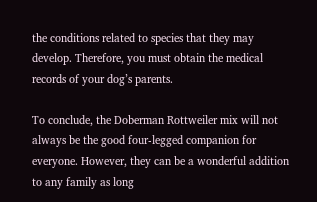the conditions related to species that they may develop. Therefore, you must obtain the medical records of your dog’s parents.

To conclude, the Doberman Rottweiler mix will not always be the good four-legged companion for everyone. However, they can be a wonderful addition to any family as long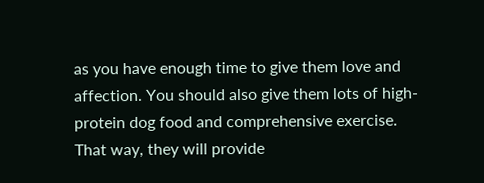as you have enough time to give them love and affection. You should also give them lots of high-protein dog food and comprehensive exercise. That way, they will provide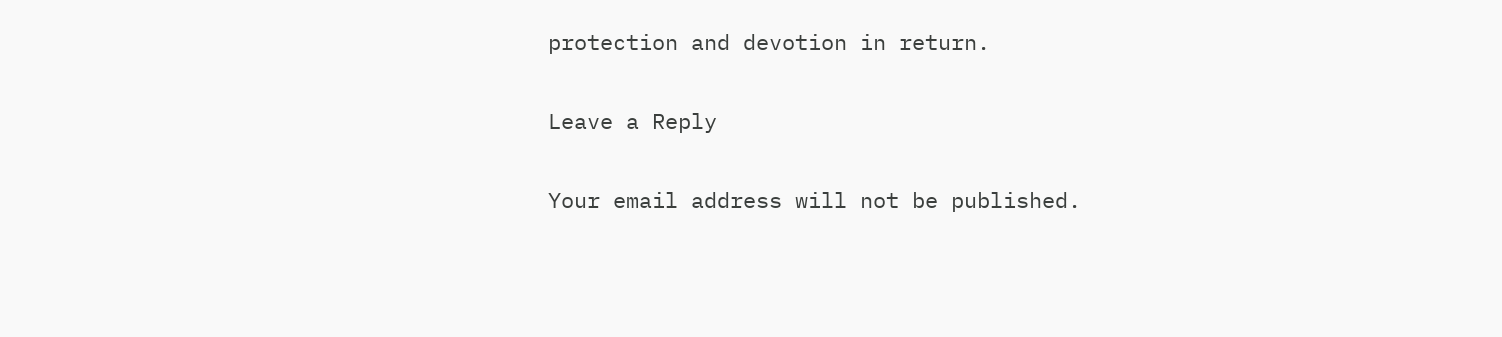protection and devotion in return.

Leave a Reply

Your email address will not be published.